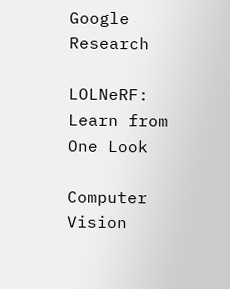Google Research

LOLNeRF: Learn from One Look

Computer Vision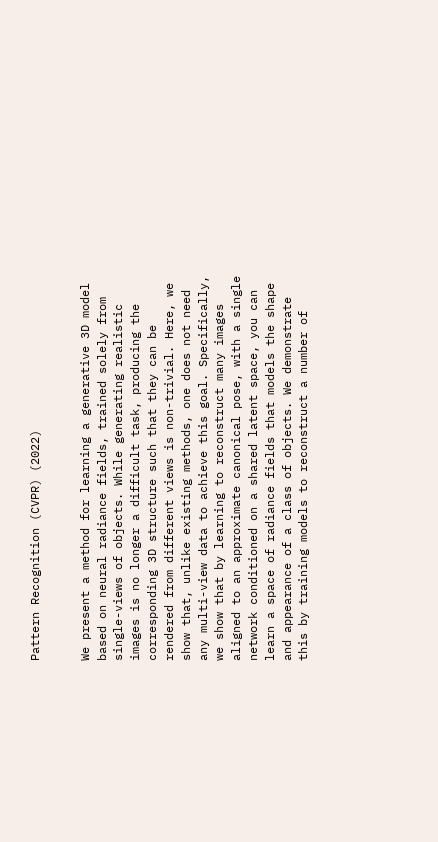Pattern Recognition (CVPR) (2022)


We present a method for learning a generative 3D model based on neural radiance fields, trained solely from single-views of objects. While generating realistic images is no longer a difficult task, producing the corresponding 3D structure such that they can be rendered from different views is non-trivial. Here, we show that, unlike existing methods, one does not need any multi-view data to achieve this goal. Specifically, we show that by learning to reconstruct many images aligned to an approximate canonical pose, with a single network conditioned on a shared latent space, you can learn a space of radiance fields that models the shape and appearance of a class of objects. We demonstrate this by training models to reconstruct a number of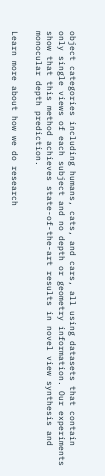object categories including humans, cats, and cars, all using datasets that contain only single views of each subject and no depth or geometry information. Our experiments show that this method achieves state-of-the-art results in novel view synthesis and monocular depth prediction.

Learn more about how we do research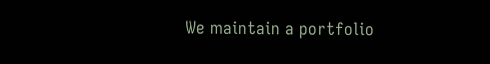We maintain a portfolio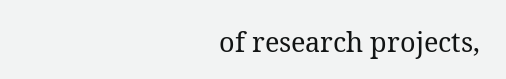of research projects,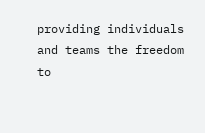providing individuals and teams the freedom to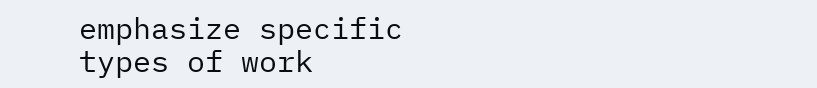emphasize specific types of work